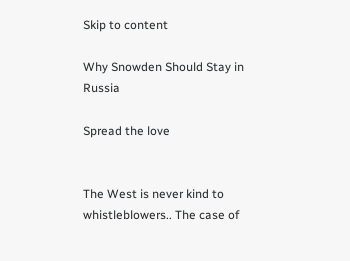Skip to content

Why Snowden Should Stay in Russia

Spread the love


The West is never kind to whistleblowers.. The case of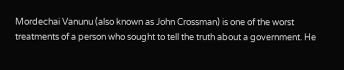Mordechai Vanunu (also known as John Crossman) is one of the worst treatments of a person who sought to tell the truth about a government. He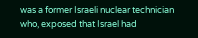was a former Israeli nuclear technician who, exposed that Israel had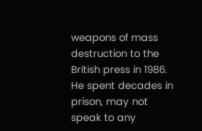weapons of mass destruction to the British press in 1986. He spent decades in prison, may not speak to any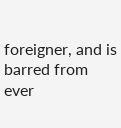foreigner, and is barred from ever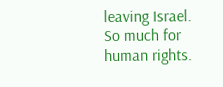leaving Israel. So much for human rights.